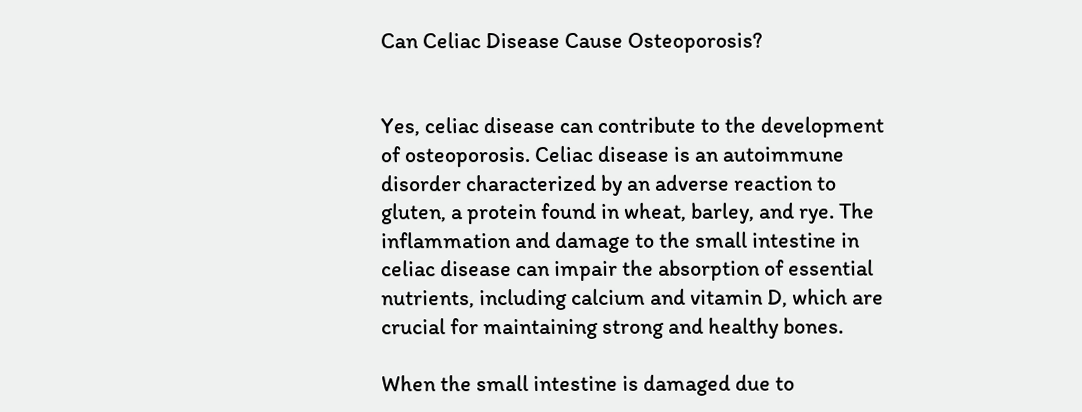Can Celiac Disease Cause Osteoporosis?


Yes, celiac disease can contribute to the development of osteoporosis. Celiac disease is an autoimmune disorder characterized by an adverse reaction to gluten, a protein found in wheat, barley, and rye. The inflammation and damage to the small intestine in celiac disease can impair the absorption of essential nutrients, including calcium and vitamin D, which are crucial for maintaining strong and healthy bones.

When the small intestine is damaged due to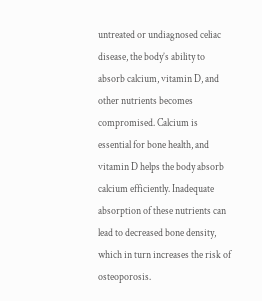untreated or undiagnosed celiac disease, the body’s ability to absorb calcium, vitamin D, and other nutrients becomes compromised. Calcium is essential for bone health, and vitamin D helps the body absorb calcium efficiently. Inadequate absorption of these nutrients can lead to decreased bone density, which in turn increases the risk of osteoporosis.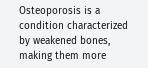Osteoporosis is a condition characterized by weakened bones, making them more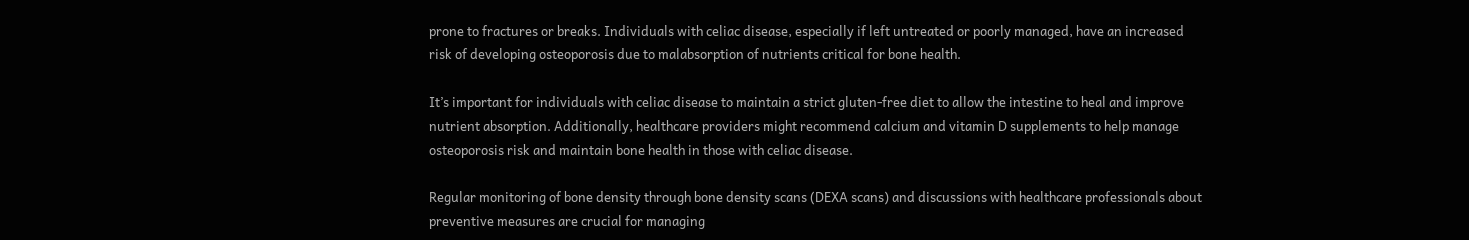prone to fractures or breaks. Individuals with celiac disease, especially if left untreated or poorly managed, have an increased risk of developing osteoporosis due to malabsorption of nutrients critical for bone health.

It’s important for individuals with celiac disease to maintain a strict gluten-free diet to allow the intestine to heal and improve nutrient absorption. Additionally, healthcare providers might recommend calcium and vitamin D supplements to help manage osteoporosis risk and maintain bone health in those with celiac disease.

Regular monitoring of bone density through bone density scans (DEXA scans) and discussions with healthcare professionals about preventive measures are crucial for managing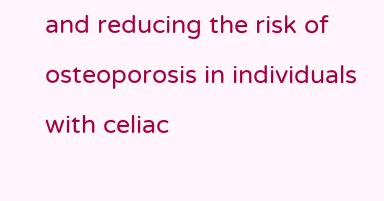and reducing the risk of osteoporosis in individuals with celiac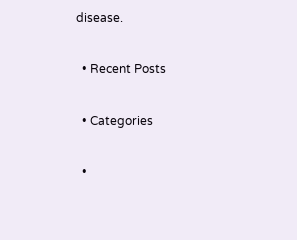disease.

  • Recent Posts

  • Categories

  •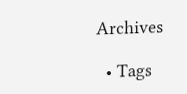Archives

  • Tags